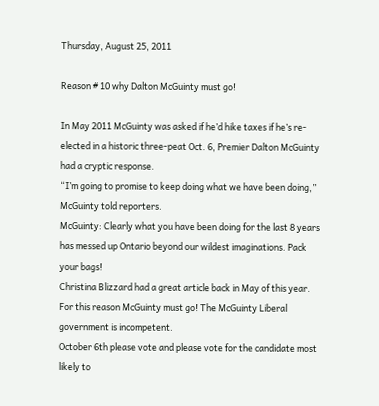Thursday, August 25, 2011

Reason # 10 why Dalton McGuinty must go!

In May 2011 McGuinty was asked if he’d hike taxes if he’s re-elected in a historic three-peat Oct. 6, Premier Dalton McGuinty had a cryptic response.
“I’m going to promise to keep doing what we have been doing,” McGuinty told reporters.
McGuinty: Clearly what you have been doing for the last 8 years has messed up Ontario beyond our wildest imaginations. Pack your bags!
Christina Blizzard had a great article back in May of this year.
For this reason McGuinty must go! The McGuinty Liberal government is incompetent.
October 6th please vote and please vote for the candidate most likely to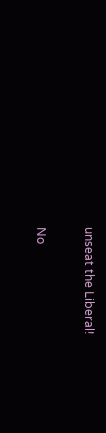unseat the Liberal!

No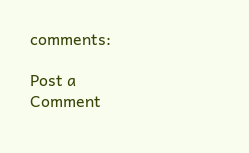comments:

Post a Comment